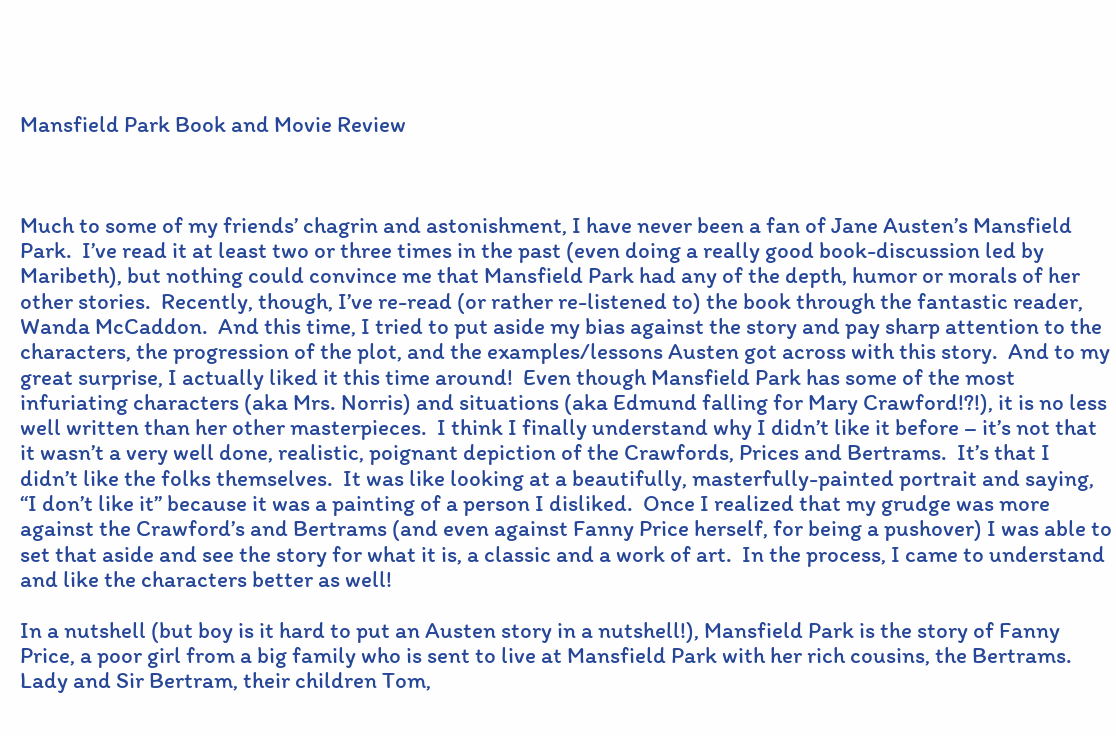Mansfield Park Book and Movie Review



Much to some of my friends’ chagrin and astonishment, I have never been a fan of Jane Austen’s Mansfield Park.  I’ve read it at least two or three times in the past (even doing a really good book-discussion led by Maribeth), but nothing could convince me that Mansfield Park had any of the depth, humor or morals of her other stories.  Recently, though, I’ve re-read (or rather re-listened to) the book through the fantastic reader, Wanda McCaddon.  And this time, I tried to put aside my bias against the story and pay sharp attention to the characters, the progression of the plot, and the examples/lessons Austen got across with this story.  And to my great surprise, I actually liked it this time around!  Even though Mansfield Park has some of the most infuriating characters (aka Mrs. Norris) and situations (aka Edmund falling for Mary Crawford!?!), it is no less well written than her other masterpieces.  I think I finally understand why I didn’t like it before – it’s not that it wasn’t a very well done, realistic, poignant depiction of the Crawfords, Prices and Bertrams.  It’s that I didn’t like the folks themselves.  It was like looking at a beautifully, masterfully-painted portrait and saying, “I don’t like it” because it was a painting of a person I disliked.  Once I realized that my grudge was more against the Crawford’s and Bertrams (and even against Fanny Price herself, for being a pushover) I was able to set that aside and see the story for what it is, a classic and a work of art.  In the process, I came to understand and like the characters better as well!

In a nutshell (but boy is it hard to put an Austen story in a nutshell!), Mansfield Park is the story of Fanny Price, a poor girl from a big family who is sent to live at Mansfield Park with her rich cousins, the Bertrams.  Lady and Sir Bertram, their children Tom,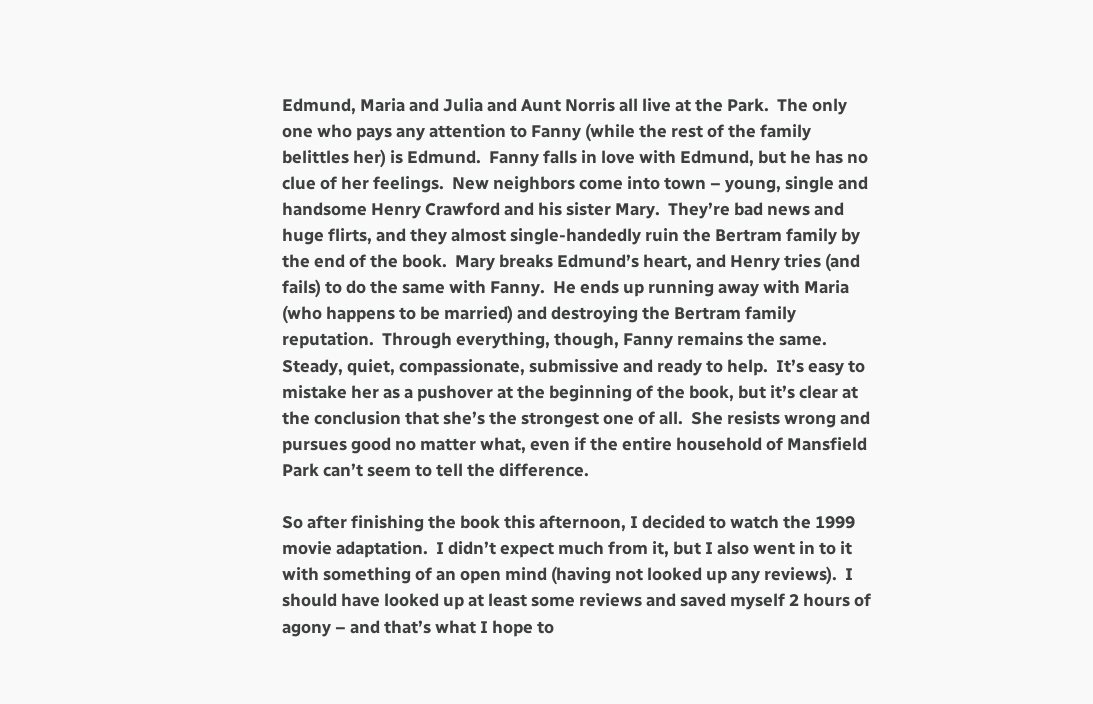Edmund, Maria and Julia and Aunt Norris all live at the Park.  The only one who pays any attention to Fanny (while the rest of the family belittles her) is Edmund.  Fanny falls in love with Edmund, but he has no clue of her feelings.  New neighbors come into town – young, single and handsome Henry Crawford and his sister Mary.  They’re bad news and huge flirts, and they almost single-handedly ruin the Bertram family by the end of the book.  Mary breaks Edmund’s heart, and Henry tries (and fails) to do the same with Fanny.  He ends up running away with Maria (who happens to be married) and destroying the Bertram family reputation.  Through everything, though, Fanny remains the same.  Steady, quiet, compassionate, submissive and ready to help.  It’s easy to mistake her as a pushover at the beginning of the book, but it’s clear at the conclusion that she’s the strongest one of all.  She resists wrong and pursues good no matter what, even if the entire household of Mansfield Park can’t seem to tell the difference.

So after finishing the book this afternoon, I decided to watch the 1999 movie adaptation.  I didn’t expect much from it, but I also went in to it with something of an open mind (having not looked up any reviews).  I should have looked up at least some reviews and saved myself 2 hours of agony – and that’s what I hope to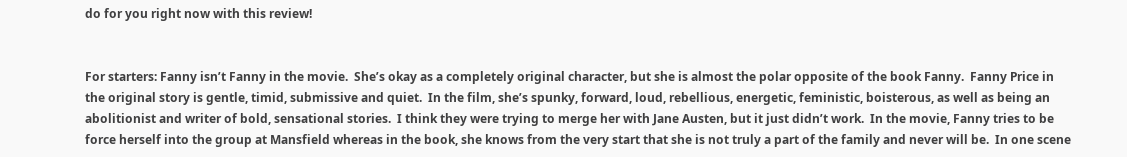do for you right now with this review!


For starters: Fanny isn’t Fanny in the movie.  She’s okay as a completely original character, but she is almost the polar opposite of the book Fanny.  Fanny Price in the original story is gentle, timid, submissive and quiet.  In the film, she’s spunky, forward, loud, rebellious, energetic, feministic, boisterous, as well as being an abolitionist and writer of bold, sensational stories.  I think they were trying to merge her with Jane Austen, but it just didn’t work.  In the movie, Fanny tries to be force herself into the group at Mansfield whereas in the book, she knows from the very start that she is not truly a part of the family and never will be.  In one scene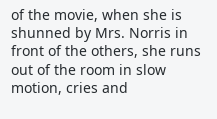of the movie, when she is shunned by Mrs. Norris in front of the others, she runs out of the room in slow motion, cries and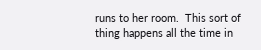runs to her room.  This sort of thing happens all the time in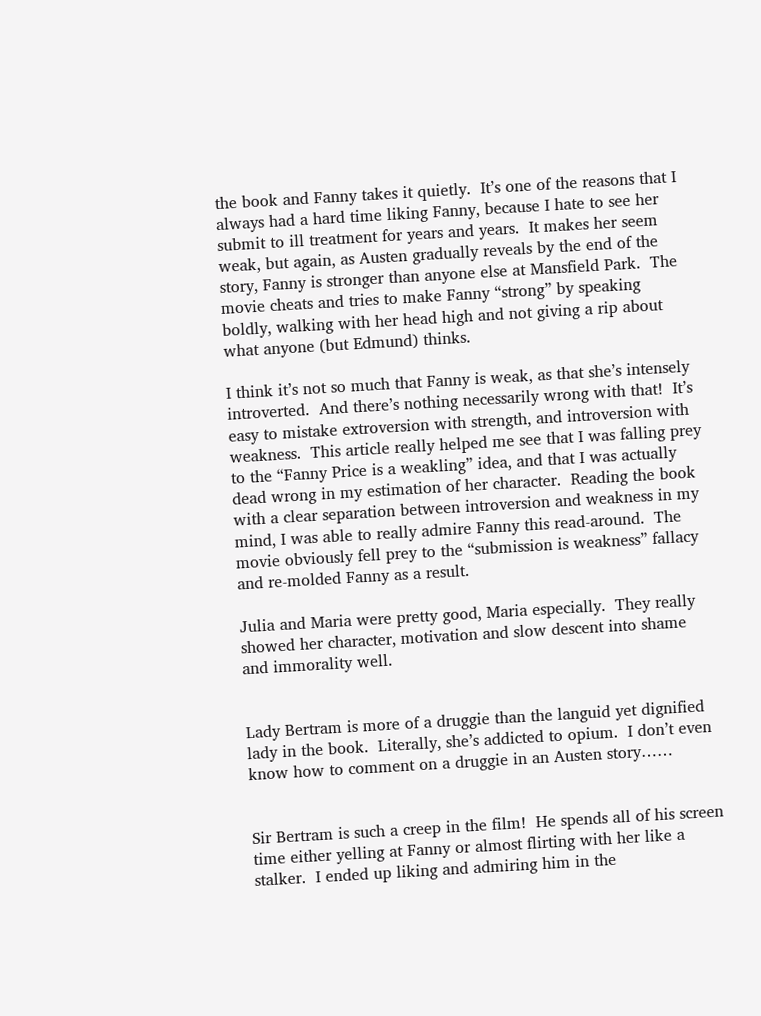the book and Fanny takes it quietly.  It’s one of the reasons that I always had a hard time liking Fanny, because I hate to see her submit to ill treatment for years and years.  It makes her seem weak, but again, as Austen gradually reveals by the end of the story, Fanny is stronger than anyone else at Mansfield Park.  The movie cheats and tries to make Fanny “strong” by speaking boldly, walking with her head high and not giving a rip about what anyone (but Edmund) thinks.

I think it’s not so much that Fanny is weak, as that she’s intensely introverted.  And there’s nothing necessarily wrong with that!  It’s easy to mistake extroversion with strength, and introversion with weakness.  This article really helped me see that I was falling prey to the “Fanny Price is a weakling” idea, and that I was actually dead wrong in my estimation of her character.  Reading the book with a clear separation between introversion and weakness in my mind, I was able to really admire Fanny this read-around.  The movie obviously fell prey to the “submission is weakness” fallacy and re-molded Fanny as a result.

Julia and Maria were pretty good, Maria especially.  They really showed her character, motivation and slow descent into shame and immorality well.


Lady Bertram is more of a druggie than the languid yet dignified lady in the book.  Literally, she’s addicted to opium.  I don’t even know how to comment on a druggie in an Austen story……


Sir Bertram is such a creep in the film!  He spends all of his screen time either yelling at Fanny or almost flirting with her like a stalker.  I ended up liking and admiring him in the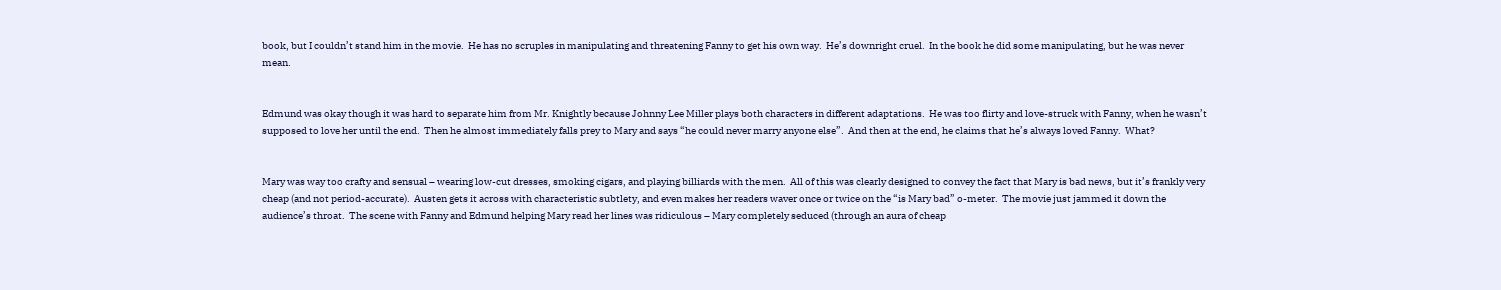book, but I couldn’t stand him in the movie.  He has no scruples in manipulating and threatening Fanny to get his own way.  He’s downright cruel.  In the book he did some manipulating, but he was never mean.


Edmund was okay though it was hard to separate him from Mr. Knightly because Johnny Lee Miller plays both characters in different adaptations.  He was too flirty and love-struck with Fanny, when he wasn’t supposed to love her until the end.  Then he almost immediately falls prey to Mary and says “he could never marry anyone else”.  And then at the end, he claims that he’s always loved Fanny.  What?


Mary was way too crafty and sensual – wearing low-cut dresses, smoking cigars, and playing billiards with the men.  All of this was clearly designed to convey the fact that Mary is bad news, but it’s frankly very cheap (and not period-accurate).  Austen gets it across with characteristic subtlety, and even makes her readers waver once or twice on the “is Mary bad” o-meter.  The movie just jammed it down the audience’s throat.  The scene with Fanny and Edmund helping Mary read her lines was ridiculous – Mary completely seduced (through an aura of cheap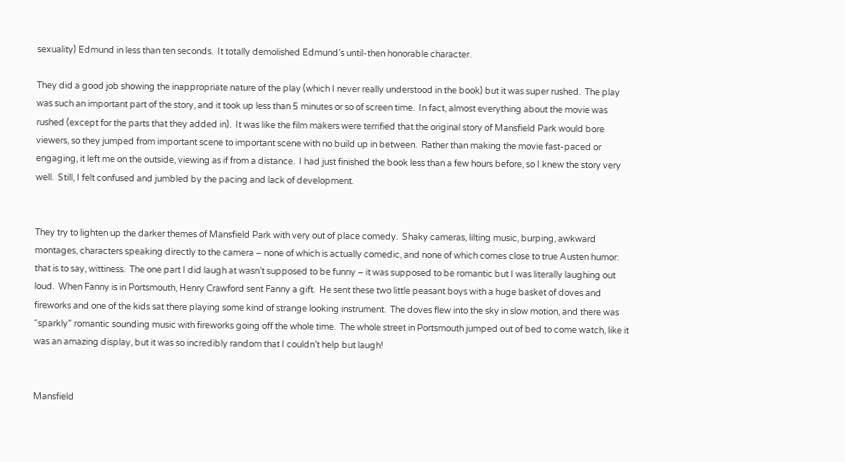sexuality) Edmund in less than ten seconds.  It totally demolished Edmund’s until-then honorable character.

They did a good job showing the inappropriate nature of the play (which I never really understood in the book) but it was super rushed.  The play was such an important part of the story, and it took up less than 5 minutes or so of screen time.  In fact, almost everything about the movie was rushed (except for the parts that they added in).  It was like the film makers were terrified that the original story of Mansfield Park would bore viewers, so they jumped from important scene to important scene with no build up in between.  Rather than making the movie fast-paced or engaging, it left me on the outside, viewing as if from a distance.  I had just finished the book less than a few hours before, so I knew the story very well.  Still, I felt confused and jumbled by the pacing and lack of development.


They try to lighten up the darker themes of Mansfield Park with very out of place comedy.  Shaky cameras, lilting music, burping, awkward montages, characters speaking directly to the camera – none of which is actually comedic, and none of which comes close to true Austen humor: that is to say, wittiness.  The one part I did laugh at wasn’t supposed to be funny – it was supposed to be romantic but I was literally laughing out loud.  When Fanny is in Portsmouth, Henry Crawford sent Fanny a gift.  He sent these two little peasant boys with a huge basket of doves and fireworks and one of the kids sat there playing some kind of strange looking instrument.  The doves flew into the sky in slow motion, and there was “sparkly” romantic sounding music with fireworks going off the whole time.  The whole street in Portsmouth jumped out of bed to come watch, like it was an amazing display, but it was so incredibly random that I couldn’t help but laugh!


Mansfield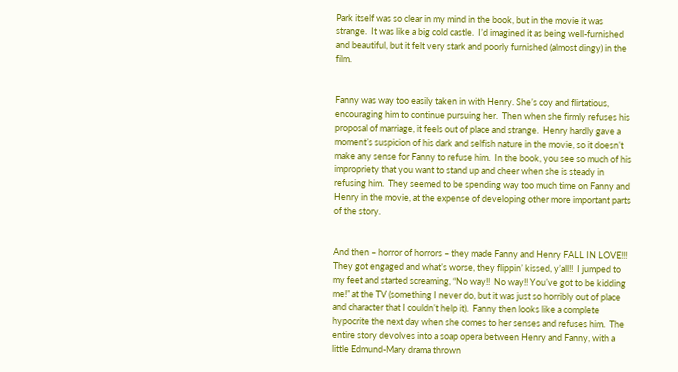Park itself was so clear in my mind in the book, but in the movie it was strange.  It was like a big cold castle.  I’d imagined it as being well-furnished and beautiful, but it felt very stark and poorly furnished (almost dingy) in the film.


Fanny was way too easily taken in with Henry. She’s coy and flirtatious, encouraging him to continue pursuing her.  Then when she firmly refuses his proposal of marriage, it feels out of place and strange.  Henry hardly gave a moment’s suspicion of his dark and selfish nature in the movie, so it doesn’t make any sense for Fanny to refuse him.  In the book, you see so much of his impropriety that you want to stand up and cheer when she is steady in refusing him.  They seemed to be spending way too much time on Fanny and Henry in the movie, at the expense of developing other more important parts of the story.


And then – horror of horrors – they made Fanny and Henry FALL IN LOVE!!!  They got engaged and what’s worse, they flippin’ kissed, y’all!!  I jumped to my feet and started screaming, “No way!!  No way!! You’ve got to be kidding me!” at the TV (something I never do, but it was just so horribly out of place and character that I couldn’t help it).  Fanny then looks like a complete hypocrite the next day when she comes to her senses and refuses him.  The entire story devolves into a soap opera between Henry and Fanny, with a little Edmund-Mary drama thrown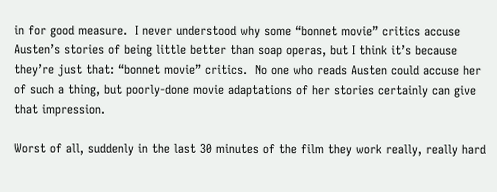in for good measure.  I never understood why some “bonnet movie” critics accuse Austen’s stories of being little better than soap operas, but I think it’s because they’re just that: “bonnet movie” critics.  No one who reads Austen could accuse her of such a thing, but poorly-done movie adaptations of her stories certainly can give that impression.

Worst of all, suddenly in the last 30 minutes of the film they work really, really hard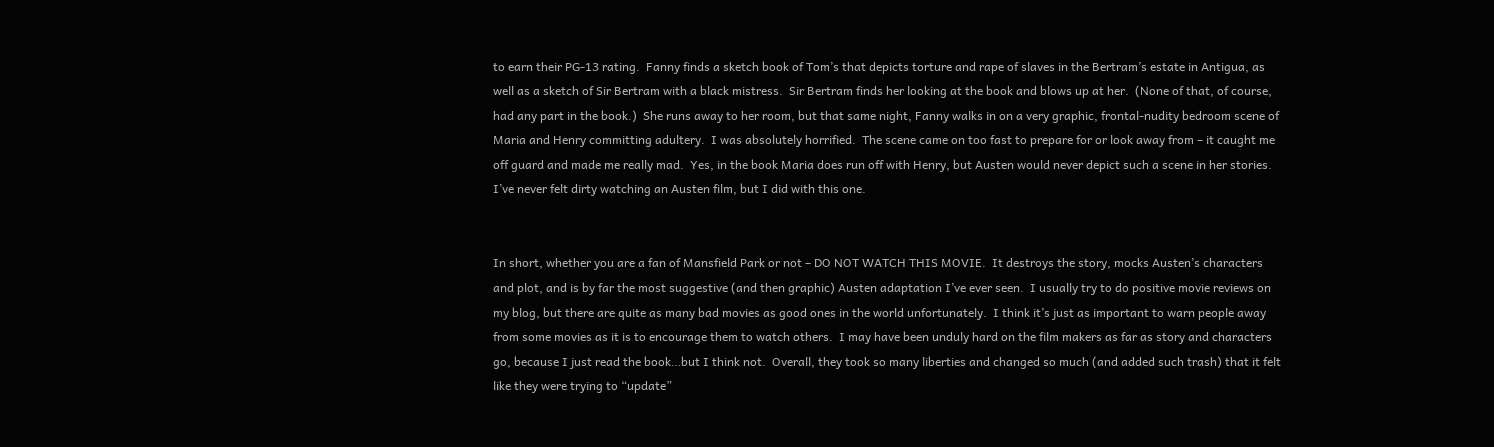to earn their PG-13 rating.  Fanny finds a sketch book of Tom’s that depicts torture and rape of slaves in the Bertram’s estate in Antigua, as well as a sketch of Sir Bertram with a black mistress.  Sir Bertram finds her looking at the book and blows up at her.  (None of that, of course, had any part in the book.)  She runs away to her room, but that same night, Fanny walks in on a very graphic, frontal-nudity bedroom scene of Maria and Henry committing adultery.  I was absolutely horrified.  The scene came on too fast to prepare for or look away from – it caught me off guard and made me really mad.  Yes, in the book Maria does run off with Henry, but Austen would never depict such a scene in her stories.  I’ve never felt dirty watching an Austen film, but I did with this one.


In short, whether you are a fan of Mansfield Park or not – DO NOT WATCH THIS MOVIE.  It destroys the story, mocks Austen’s characters and plot, and is by far the most suggestive (and then graphic) Austen adaptation I’ve ever seen.  I usually try to do positive movie reviews on my blog, but there are quite as many bad movies as good ones in the world unfortunately.  I think it’s just as important to warn people away from some movies as it is to encourage them to watch others.  I may have been unduly hard on the film makers as far as story and characters go, because I just read the book…but I think not.  Overall, they took so many liberties and changed so much (and added such trash) that it felt like they were trying to “update”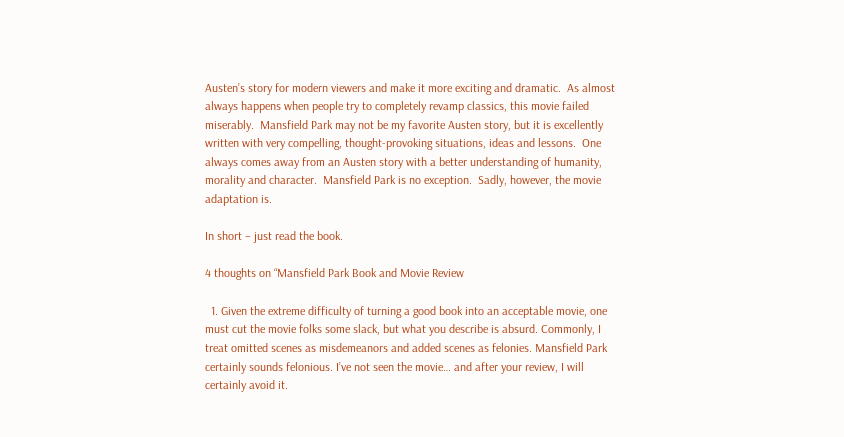Austen’s story for modern viewers and make it more exciting and dramatic.  As almost always happens when people try to completely revamp classics, this movie failed miserably.  Mansfield Park may not be my favorite Austen story, but it is excellently written with very compelling, thought-provoking situations, ideas and lessons.  One always comes away from an Austen story with a better understanding of humanity, morality and character.  Mansfield Park is no exception.  Sadly, however, the movie adaptation is.

In short – just read the book.

4 thoughts on “Mansfield Park Book and Movie Review

  1. Given the extreme difficulty of turning a good book into an acceptable movie, one must cut the movie folks some slack, but what you describe is absurd. Commonly, I treat omitted scenes as misdemeanors and added scenes as felonies. Mansfield Park certainly sounds felonious. I’ve not seen the movie… and after your review, I will certainly avoid it.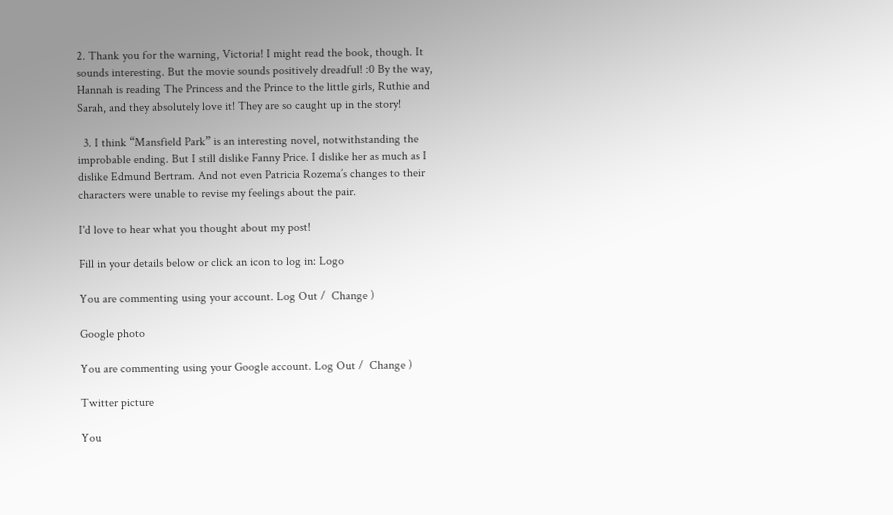2. Thank you for the warning, Victoria! I might read the book, though. It sounds interesting. But the movie sounds positively dreadful! :0 By the way, Hannah is reading The Princess and the Prince to the little girls, Ruthie and Sarah, and they absolutely love it! They are so caught up in the story!

  3. I think “Mansfield Park” is an interesting novel, notwithstanding the improbable ending. But I still dislike Fanny Price. I dislike her as much as I dislike Edmund Bertram. And not even Patricia Rozema’s changes to their characters were unable to revise my feelings about the pair.

I'd love to hear what you thought about my post!

Fill in your details below or click an icon to log in: Logo

You are commenting using your account. Log Out /  Change )

Google photo

You are commenting using your Google account. Log Out /  Change )

Twitter picture

You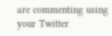are commenting using your Twitter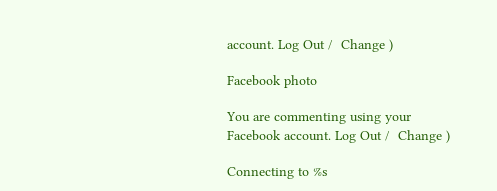account. Log Out /  Change )

Facebook photo

You are commenting using your Facebook account. Log Out /  Change )

Connecting to %s